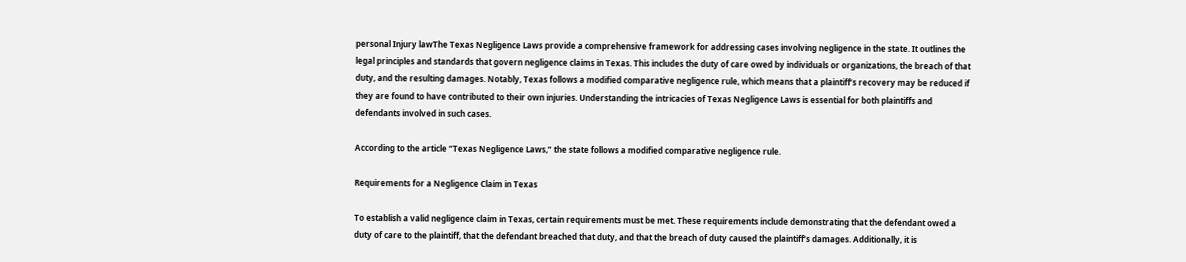personal Injury lawThe Texas Negligence Laws provide a comprehensive framework for addressing cases involving negligence in the state. It outlines the legal principles and standards that govern negligence claims in Texas. This includes the duty of care owed by individuals or organizations, the breach of that duty, and the resulting damages. Notably, Texas follows a modified comparative negligence rule, which means that a plaintiff’s recovery may be reduced if they are found to have contributed to their own injuries. Understanding the intricacies of Texas Negligence Laws is essential for both plaintiffs and defendants involved in such cases.

According to the article “Texas Negligence Laws,” the state follows a modified comparative negligence rule.

Requirements for a Negligence Claim in Texas

To establish a valid negligence claim in Texas, certain requirements must be met. These requirements include demonstrating that the defendant owed a duty of care to the plaintiff, that the defendant breached that duty, and that the breach of duty caused the plaintiff’s damages. Additionally, it is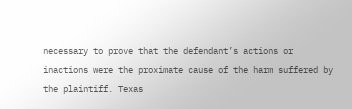necessary to prove that the defendant’s actions or inactions were the proximate cause of the harm suffered by the plaintiff. Texas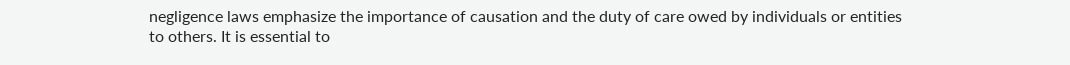negligence laws emphasize the importance of causation and the duty of care owed by individuals or entities to others. It is essential to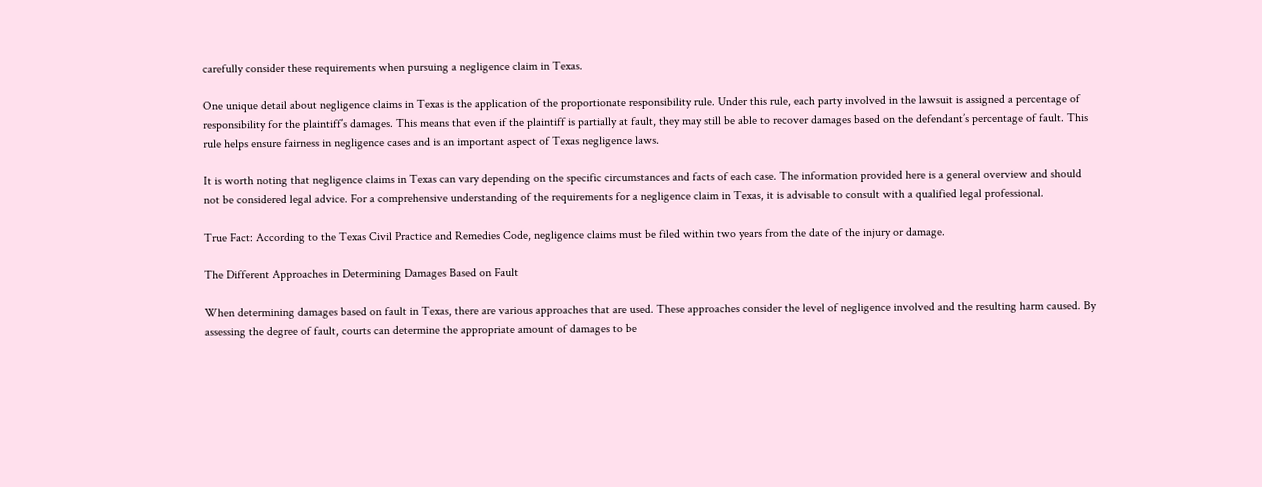carefully consider these requirements when pursuing a negligence claim in Texas.

One unique detail about negligence claims in Texas is the application of the proportionate responsibility rule. Under this rule, each party involved in the lawsuit is assigned a percentage of responsibility for the plaintiff’s damages. This means that even if the plaintiff is partially at fault, they may still be able to recover damages based on the defendant’s percentage of fault. This rule helps ensure fairness in negligence cases and is an important aspect of Texas negligence laws.

It is worth noting that negligence claims in Texas can vary depending on the specific circumstances and facts of each case. The information provided here is a general overview and should not be considered legal advice. For a comprehensive understanding of the requirements for a negligence claim in Texas, it is advisable to consult with a qualified legal professional.

True Fact: According to the Texas Civil Practice and Remedies Code, negligence claims must be filed within two years from the date of the injury or damage.

The Different Approaches in Determining Damages Based on Fault

When determining damages based on fault in Texas, there are various approaches that are used. These approaches consider the level of negligence involved and the resulting harm caused. By assessing the degree of fault, courts can determine the appropriate amount of damages to be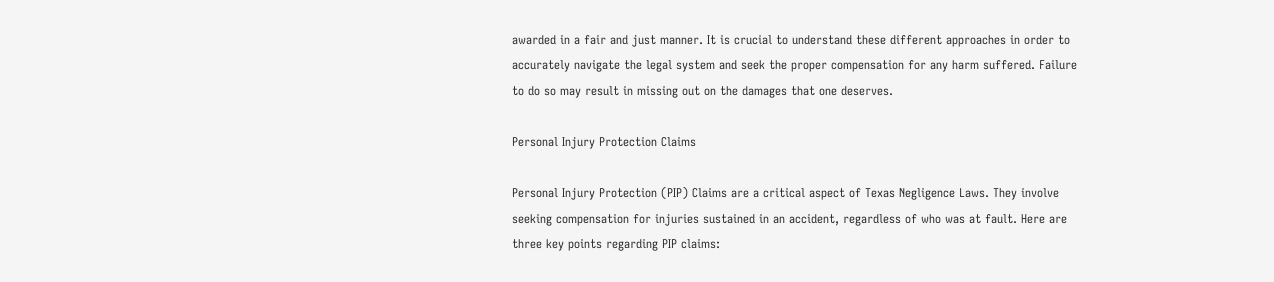awarded in a fair and just manner. It is crucial to understand these different approaches in order to accurately navigate the legal system and seek the proper compensation for any harm suffered. Failure to do so may result in missing out on the damages that one deserves.

Personal Injury Protection Claims

Personal Injury Protection (PIP) Claims are a critical aspect of Texas Negligence Laws. They involve seeking compensation for injuries sustained in an accident, regardless of who was at fault. Here are three key points regarding PIP claims: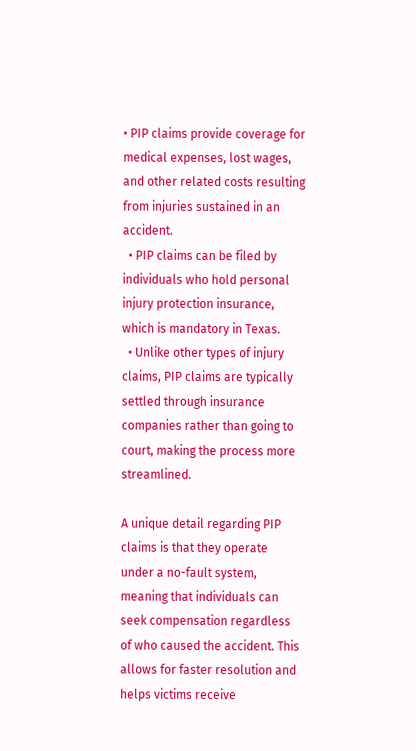• PIP claims provide coverage for medical expenses, lost wages, and other related costs resulting from injuries sustained in an accident.
  • PIP claims can be filed by individuals who hold personal injury protection insurance, which is mandatory in Texas.
  • Unlike other types of injury claims, PIP claims are typically settled through insurance companies rather than going to court, making the process more streamlined.

A unique detail regarding PIP claims is that they operate under a no-fault system, meaning that individuals can seek compensation regardless of who caused the accident. This allows for faster resolution and helps victims receive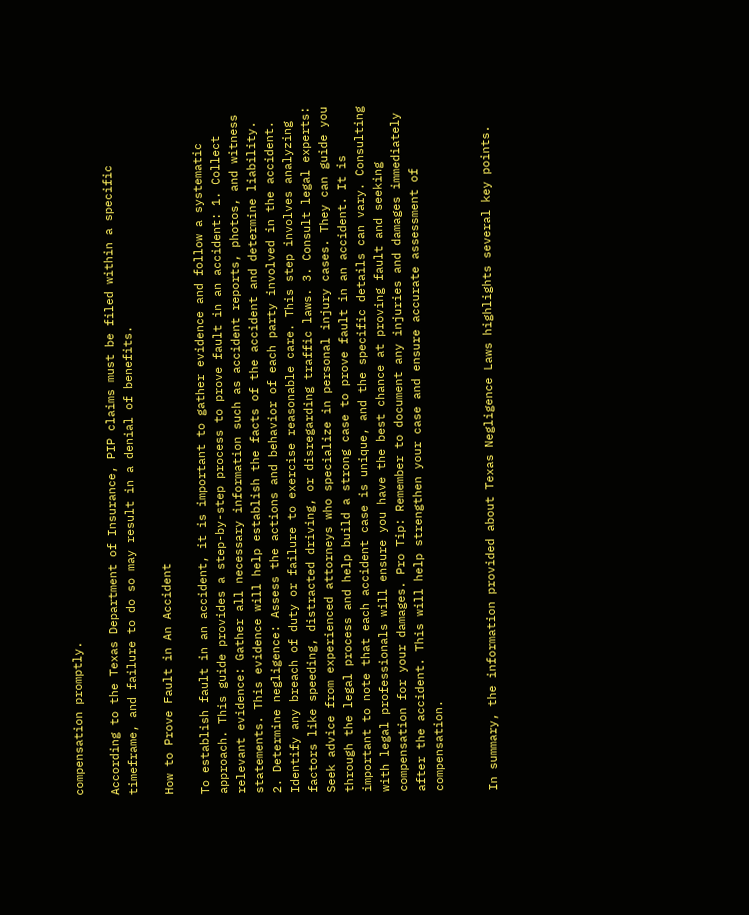compensation promptly.

According to the Texas Department of Insurance, PIP claims must be filed within a specific timeframe, and failure to do so may result in a denial of benefits.

How to Prove Fault in An Accident

To establish fault in an accident, it is important to gather evidence and follow a systematic approach. This guide provides a step-by-step process to prove fault in an accident: 1. Collect relevant evidence: Gather all necessary information such as accident reports, photos, and witness statements. This evidence will help establish the facts of the accident and determine liability. 2. Determine negligence: Assess the actions and behavior of each party involved in the accident. Identify any breach of duty or failure to exercise reasonable care. This step involves analyzing factors like speeding, distracted driving, or disregarding traffic laws. 3. Consult legal experts: Seek advice from experienced attorneys who specialize in personal injury cases. They can guide you through the legal process and help build a strong case to prove fault in an accident. It is important to note that each accident case is unique, and the specific details can vary. Consulting with legal professionals will ensure you have the best chance at proving fault and seeking compensation for your damages. Pro Tip: Remember to document any injuries and damages immediately after the accident. This will help strengthen your case and ensure accurate assessment of compensation.


In summary, the information provided about Texas Negligence Laws highlights several key points.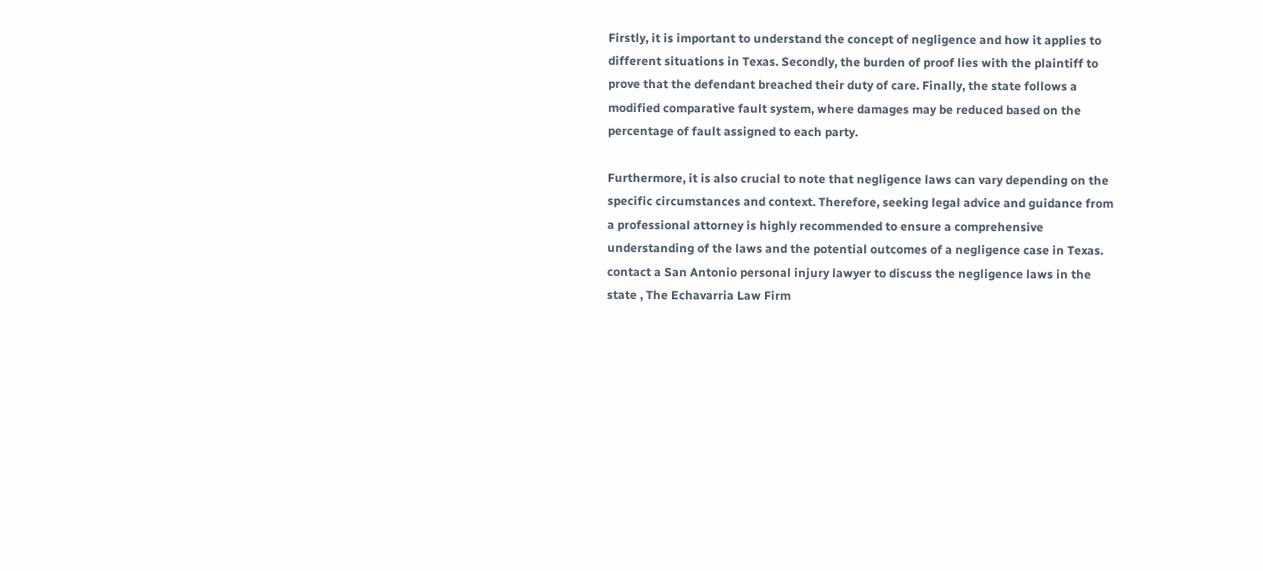Firstly, it is important to understand the concept of negligence and how it applies to different situations in Texas. Secondly, the burden of proof lies with the plaintiff to prove that the defendant breached their duty of care. Finally, the state follows a modified comparative fault system, where damages may be reduced based on the percentage of fault assigned to each party.

Furthermore, it is also crucial to note that negligence laws can vary depending on the specific circumstances and context. Therefore, seeking legal advice and guidance from a professional attorney is highly recommended to ensure a comprehensive understanding of the laws and the potential outcomes of a negligence case in Texas. contact a San Antonio personal injury lawyer to discuss the negligence laws in the state , The Echavarria Law Firm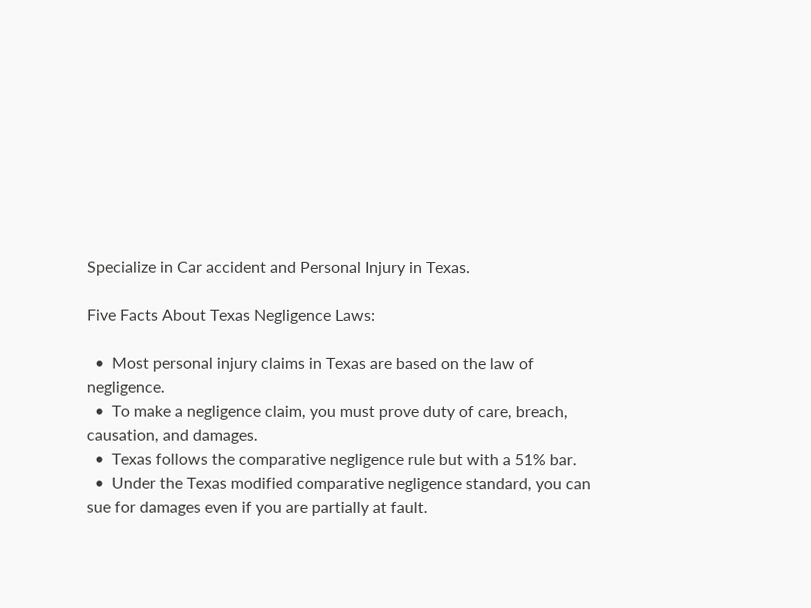Specialize in Car accident and Personal Injury in Texas.

Five Facts About Texas Negligence Laws:

  •  Most personal injury claims in Texas are based on the law of negligence.
  •  To make a negligence claim, you must prove duty of care, breach, causation, and damages.
  •  Texas follows the comparative negligence rule but with a 51% bar.
  •  Under the Texas modified comparative negligence standard, you can sue for damages even if you are partially at fault.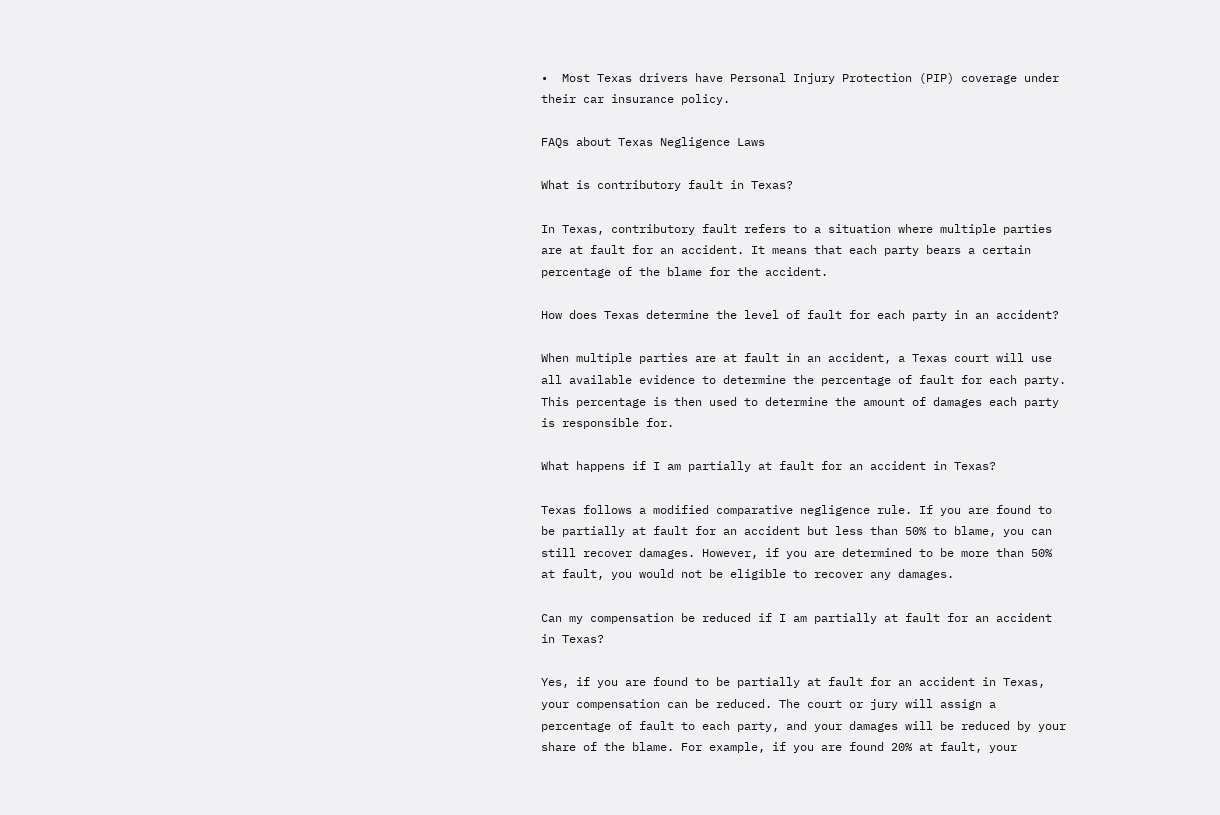•  Most Texas drivers have Personal Injury Protection (PIP) coverage under their car insurance policy.

FAQs about Texas Negligence Laws

What is contributory fault in Texas?

In Texas, contributory fault refers to a situation where multiple parties are at fault for an accident. It means that each party bears a certain percentage of the blame for the accident.

How does Texas determine the level of fault for each party in an accident?

When multiple parties are at fault in an accident, a Texas court will use all available evidence to determine the percentage of fault for each party. This percentage is then used to determine the amount of damages each party is responsible for.

What happens if I am partially at fault for an accident in Texas?

Texas follows a modified comparative negligence rule. If you are found to be partially at fault for an accident but less than 50% to blame, you can still recover damages. However, if you are determined to be more than 50% at fault, you would not be eligible to recover any damages.

Can my compensation be reduced if I am partially at fault for an accident in Texas?

Yes, if you are found to be partially at fault for an accident in Texas, your compensation can be reduced. The court or jury will assign a percentage of fault to each party, and your damages will be reduced by your share of the blame. For example, if you are found 20% at fault, your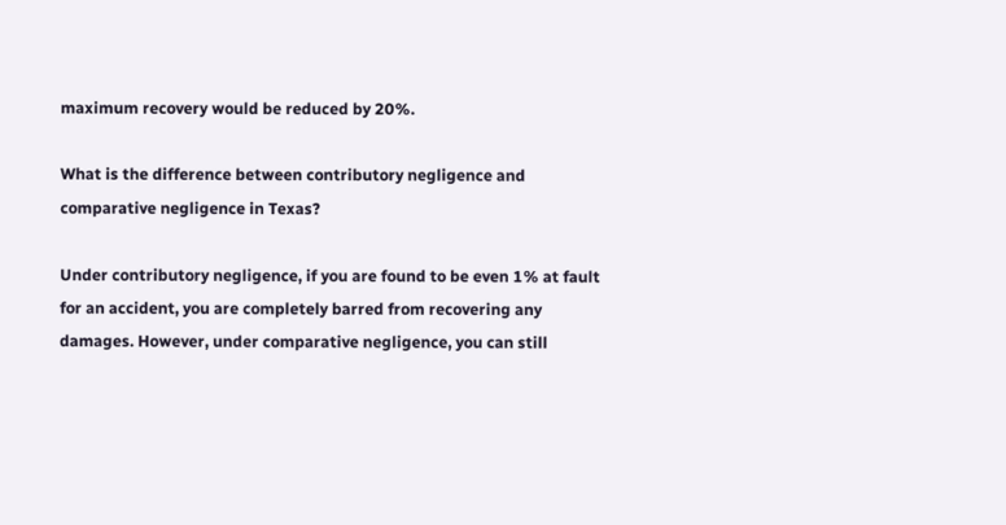maximum recovery would be reduced by 20%.

What is the difference between contributory negligence and comparative negligence in Texas?

Under contributory negligence, if you are found to be even 1% at fault for an accident, you are completely barred from recovering any damages. However, under comparative negligence, you can still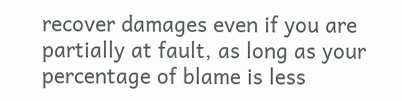recover damages even if you are partially at fault, as long as your percentage of blame is less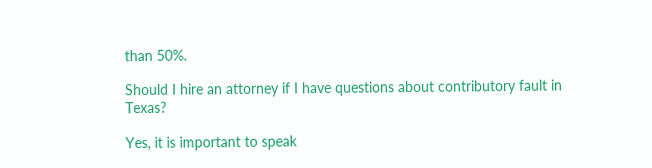than 50%.

Should I hire an attorney if I have questions about contributory fault in Texas?

Yes, it is important to speak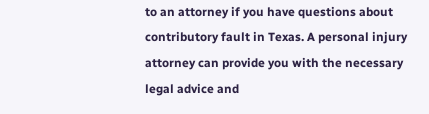to an attorney if you have questions about contributory fault in Texas. A personal injury attorney can provide you with the necessary legal advice and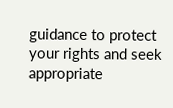guidance to protect your rights and seek appropriate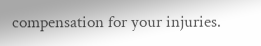compensation for your injuries.